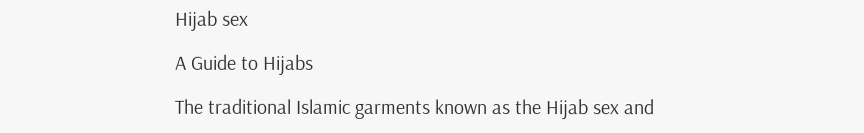Hijab sex

A Guide to Hijabs

The traditional Islamic garments known as the Hijab sex and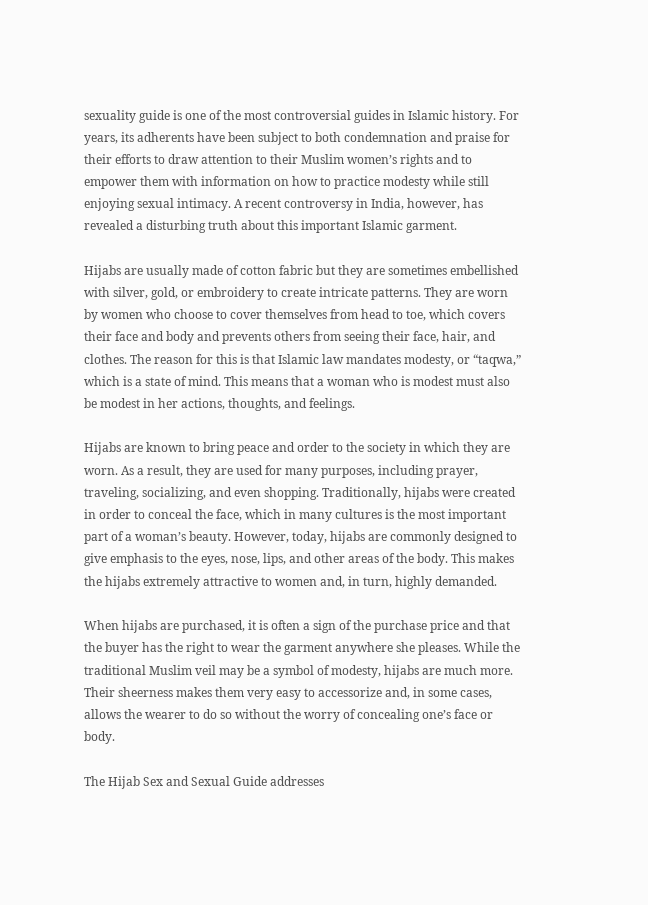sexuality guide is one of the most controversial guides in Islamic history. For years, its adherents have been subject to both condemnation and praise for their efforts to draw attention to their Muslim women’s rights and to empower them with information on how to practice modesty while still enjoying sexual intimacy. A recent controversy in India, however, has revealed a disturbing truth about this important Islamic garment.

Hijabs are usually made of cotton fabric but they are sometimes embellished with silver, gold, or embroidery to create intricate patterns. They are worn by women who choose to cover themselves from head to toe, which covers their face and body and prevents others from seeing their face, hair, and clothes. The reason for this is that Islamic law mandates modesty, or “taqwa,” which is a state of mind. This means that a woman who is modest must also be modest in her actions, thoughts, and feelings.

Hijabs are known to bring peace and order to the society in which they are worn. As a result, they are used for many purposes, including prayer, traveling, socializing, and even shopping. Traditionally, hijabs were created in order to conceal the face, which in many cultures is the most important part of a woman’s beauty. However, today, hijabs are commonly designed to give emphasis to the eyes, nose, lips, and other areas of the body. This makes the hijabs extremely attractive to women and, in turn, highly demanded.

When hijabs are purchased, it is often a sign of the purchase price and that the buyer has the right to wear the garment anywhere she pleases. While the traditional Muslim veil may be a symbol of modesty, hijabs are much more. Their sheerness makes them very easy to accessorize and, in some cases, allows the wearer to do so without the worry of concealing one’s face or body.

The Hijab Sex and Sexual Guide addresses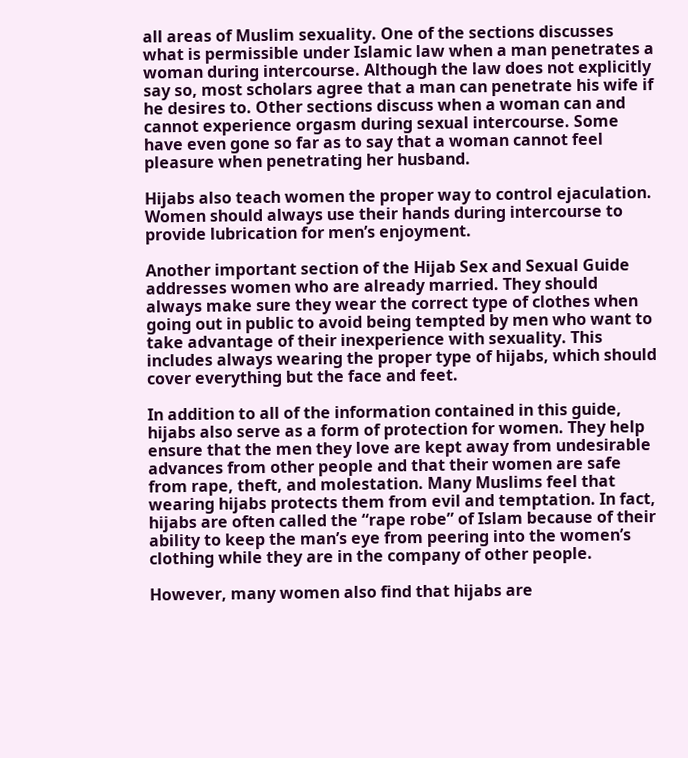all areas of Muslim sexuality. One of the sections discusses what is permissible under Islamic law when a man penetrates a woman during intercourse. Although the law does not explicitly say so, most scholars agree that a man can penetrate his wife if he desires to. Other sections discuss when a woman can and cannot experience orgasm during sexual intercourse. Some have even gone so far as to say that a woman cannot feel pleasure when penetrating her husband.

Hijabs also teach women the proper way to control ejaculation. Women should always use their hands during intercourse to provide lubrication for men’s enjoyment.

Another important section of the Hijab Sex and Sexual Guide addresses women who are already married. They should always make sure they wear the correct type of clothes when going out in public to avoid being tempted by men who want to take advantage of their inexperience with sexuality. This includes always wearing the proper type of hijabs, which should cover everything but the face and feet.

In addition to all of the information contained in this guide, hijabs also serve as a form of protection for women. They help ensure that the men they love are kept away from undesirable advances from other people and that their women are safe from rape, theft, and molestation. Many Muslims feel that wearing hijabs protects them from evil and temptation. In fact, hijabs are often called the “rape robe” of Islam because of their ability to keep the man’s eye from peering into the women’s clothing while they are in the company of other people.

However, many women also find that hijabs are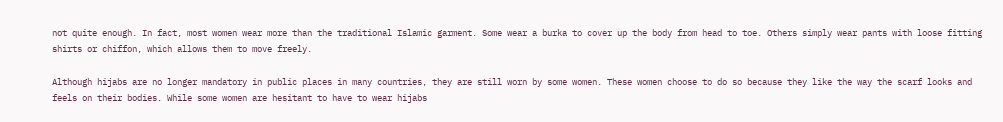not quite enough. In fact, most women wear more than the traditional Islamic garment. Some wear a burka to cover up the body from head to toe. Others simply wear pants with loose fitting shirts or chiffon, which allows them to move freely.

Although hijabs are no longer mandatory in public places in many countries, they are still worn by some women. These women choose to do so because they like the way the scarf looks and feels on their bodies. While some women are hesitant to have to wear hijabs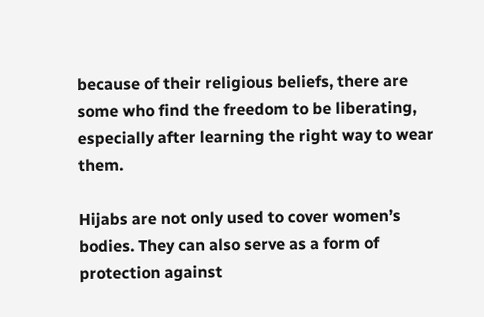because of their religious beliefs, there are some who find the freedom to be liberating, especially after learning the right way to wear them.

Hijabs are not only used to cover women’s bodies. They can also serve as a form of protection against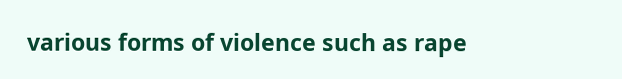various forms of violence such as rape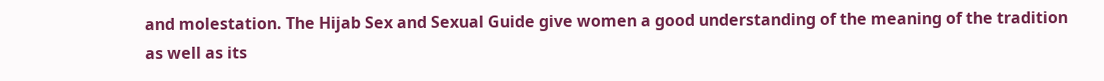and molestation. The Hijab Sex and Sexual Guide give women a good understanding of the meaning of the tradition as well as its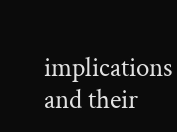implications and their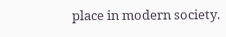place in modern society.